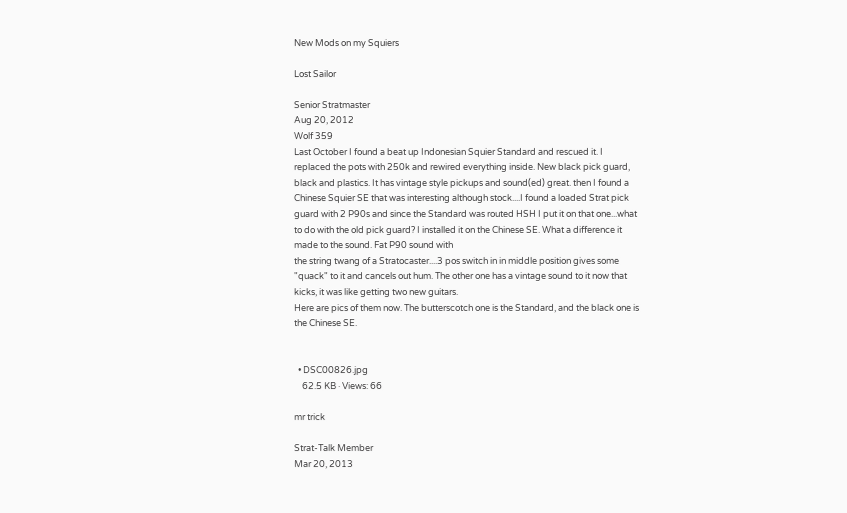New Mods on my Squiers

Lost Sailor

Senior Stratmaster
Aug 20, 2012
Wolf 359
Last October I found a beat up Indonesian Squier Standard and rescued it. I replaced the pots with 250k and rewired everything inside. New black pick guard, black and plastics. It has vintage style pickups and sound(ed) great. then I found a Chinese Squier SE that was interesting although stock....I found a loaded Strat pick guard with 2 P90s and since the Standard was routed HSH I put it on that one...what to do with the old pick guard? I installed it on the Chinese SE. What a difference it made to the sound. Fat P90 sound with
the string twang of a Stratocaster....3 pos switch in in middle position gives some "quack" to it and cancels out hum. The other one has a vintage sound to it now that kicks, it was like getting two new guitars.
Here are pics of them now. The butterscotch one is the Standard, and the black one is the Chinese SE.


  • DSC00826.jpg
    62.5 KB · Views: 66

mr trick

Strat-Talk Member
Mar 20, 2013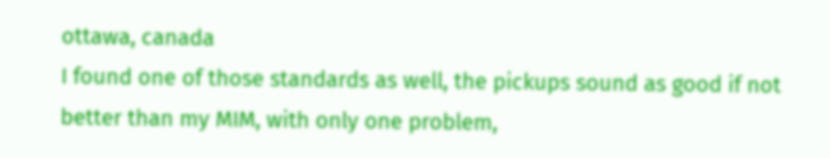ottawa, canada
I found one of those standards as well, the pickups sound as good if not better than my MIM, with only one problem,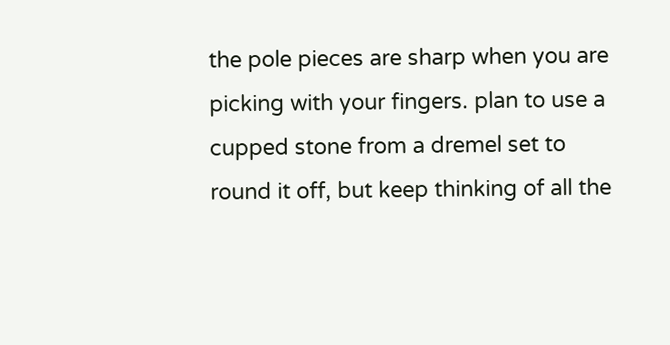the pole pieces are sharp when you are picking with your fingers. plan to use a cupped stone from a dremel set to round it off, but keep thinking of all the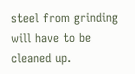steel from grinding will have to be cleaned up.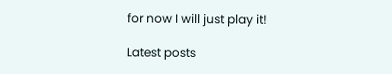for now I will just play it!

Latest posts